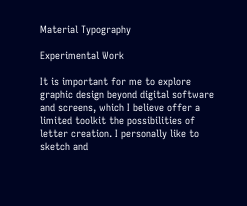Material Typography

Experimental Work

It is important for me to explore graphic design beyond digital software and screens, which I believe offer a limited toolkit the possibilities of letter creation. I personally like to sketch and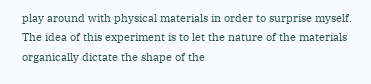play around with physical materials in order to surprise myself. The idea of this experiment is to let the nature of the materials organically dictate the shape of the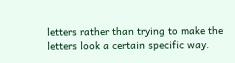letters rather than trying to make the letters look a certain specific way.